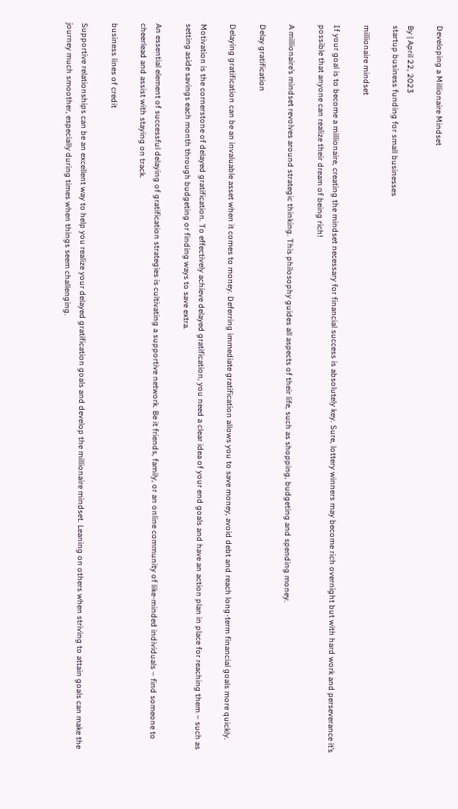Developing a Millionaire Mindset

By | April 22, 2023
startup business funding for small businesses

millionaire mindset

If your goal is to become a millionaire, creating the mindset necessary for financial success is absolutely key. Sure, lottery winners may become rich overnight but with hard work and perseverance it’s possible that anyone can realize their dream of being rich!

A millionaire’s mindset revolves around strategic thinking. This philosophy guides all aspects of their life, such as shopping, budgeting and spending money.

Delay gratification

Delaying gratification can be an invaluable asset when it comes to money. Deferring immediate gratification allows you to save money, avoid debt and reach long-term financial goals more quickly.

Motivation is the cornerstone of delayed gratification. To effectively achieve delayed gratification, you need a clear idea of your end goals and have an action plan in place for reaching them – such as setting aside savings each month through budgeting or finding ways to save extra.

An essential element of successful delaying of gratification strategies is cultivating a supportive network. Be it friends, family, or an online community of like-minded individuals – find someone to cheerlead and assist with staying on track.

business lines of credit

Supportive relationships can be an excellent way to help you realize your delayed gratification goals and develop the millionaire mindset. Leaning on others when striving to attain goals can make the journey much smoother, especially during times when things seem challenging.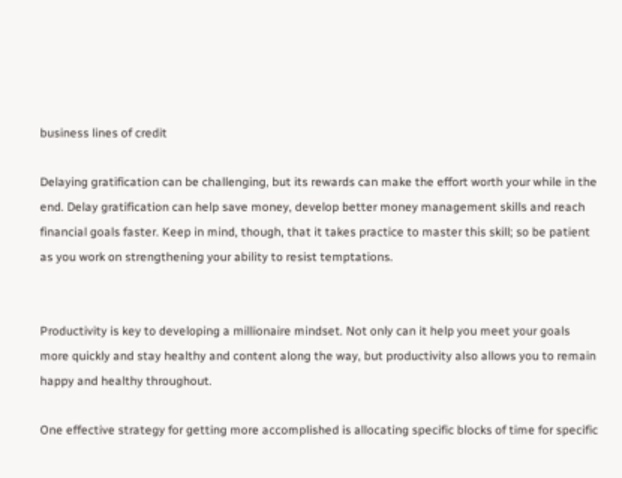business lines of credit

Delaying gratification can be challenging, but its rewards can make the effort worth your while in the end. Delay gratification can help save money, develop better money management skills and reach financial goals faster. Keep in mind, though, that it takes practice to master this skill; so be patient as you work on strengthening your ability to resist temptations.


Productivity is key to developing a millionaire mindset. Not only can it help you meet your goals more quickly and stay healthy and content along the way, but productivity also allows you to remain happy and healthy throughout.

One effective strategy for getting more accomplished is allocating specific blocks of time for specific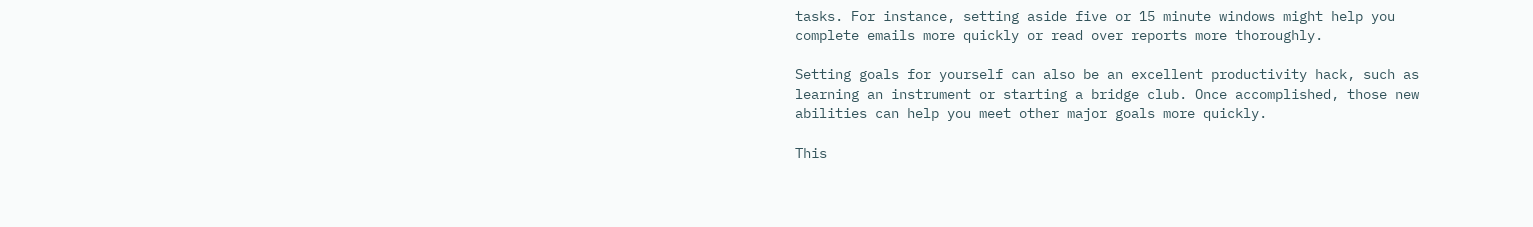tasks. For instance, setting aside five or 15 minute windows might help you complete emails more quickly or read over reports more thoroughly.

Setting goals for yourself can also be an excellent productivity hack, such as learning an instrument or starting a bridge club. Once accomplished, those new abilities can help you meet other major goals more quickly.

This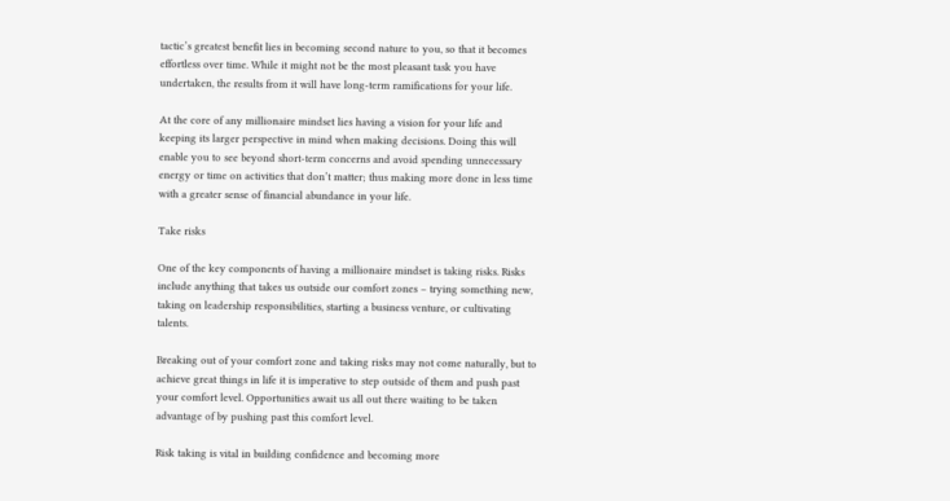tactic’s greatest benefit lies in becoming second nature to you, so that it becomes effortless over time. While it might not be the most pleasant task you have undertaken, the results from it will have long-term ramifications for your life.

At the core of any millionaire mindset lies having a vision for your life and keeping its larger perspective in mind when making decisions. Doing this will enable you to see beyond short-term concerns and avoid spending unnecessary energy or time on activities that don’t matter; thus making more done in less time with a greater sense of financial abundance in your life.

Take risks

One of the key components of having a millionaire mindset is taking risks. Risks include anything that takes us outside our comfort zones – trying something new, taking on leadership responsibilities, starting a business venture, or cultivating talents.

Breaking out of your comfort zone and taking risks may not come naturally, but to achieve great things in life it is imperative to step outside of them and push past your comfort level. Opportunities await us all out there waiting to be taken advantage of by pushing past this comfort level.

Risk taking is vital in building confidence and becoming more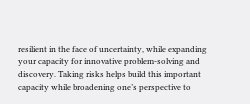resilient in the face of uncertainty, while expanding your capacity for innovative problem-solving and discovery. Taking risks helps build this important capacity while broadening one’s perspective to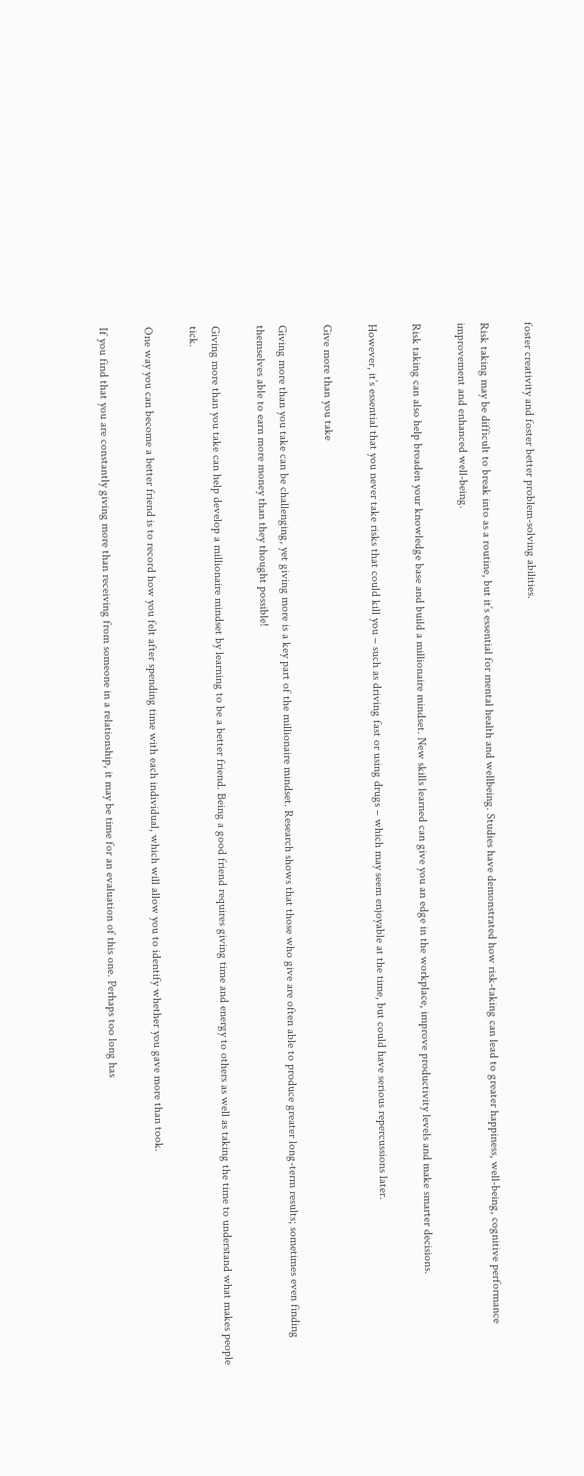foster creativity and foster better problem-solving abilities.

Risk taking may be difficult to break into as a routine, but it’s essential for mental health and wellbeing. Studies have demonstrated how risk-taking can lead to greater happiness, well-being, cognitive performance improvement and enhanced well-being.

Risk taking can also help broaden your knowledge base and build a millionaire mindset. New skills learned can give you an edge in the workplace, improve productivity levels and make smarter decisions.

However, it’s essential that you never take risks that could kill you – such as driving fast or using drugs – which may seem enjoyable at the time, but could have serious repercussions later.

Give more than you take

Giving more than you take can be challenging, yet giving more is a key part of the millionaire mindset. Research shows that those who give are often able to produce greater long-term results; sometimes even finding themselves able to earn more money than they thought possible!

Giving more than you take can help develop a millionaire mindset by learning to be a better friend. Being a good friend requires giving time and energy to others as well as taking the time to understand what makes people tick.

One way you can become a better friend is to record how you felt after spending time with each individual, which will allow you to identify whether you gave more than took.

If you find that you are constantly giving more than receiving from someone in a relationship, it may be time for an evaluation of this one. Perhaps too long has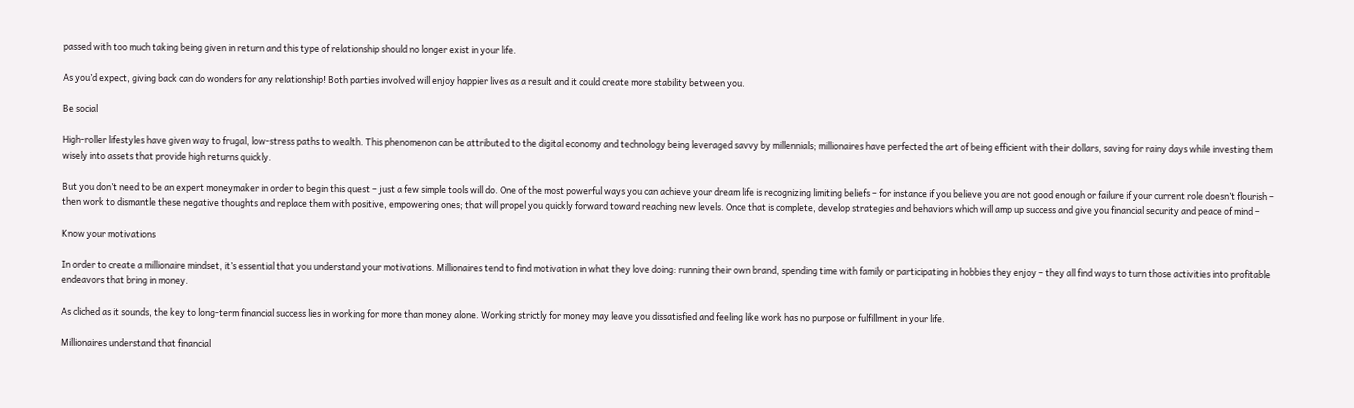passed with too much taking being given in return and this type of relationship should no longer exist in your life.

As you’d expect, giving back can do wonders for any relationship! Both parties involved will enjoy happier lives as a result and it could create more stability between you.

Be social

High-roller lifestyles have given way to frugal, low-stress paths to wealth. This phenomenon can be attributed to the digital economy and technology being leveraged savvy by millennials; millionaires have perfected the art of being efficient with their dollars, saving for rainy days while investing them wisely into assets that provide high returns quickly.

But you don’t need to be an expert moneymaker in order to begin this quest – just a few simple tools will do. One of the most powerful ways you can achieve your dream life is recognizing limiting beliefs – for instance if you believe you are not good enough or failure if your current role doesn’t flourish – then work to dismantle these negative thoughts and replace them with positive, empowering ones; that will propel you quickly forward toward reaching new levels. Once that is complete, develop strategies and behaviors which will amp up success and give you financial security and peace of mind –

Know your motivations

In order to create a millionaire mindset, it’s essential that you understand your motivations. Millionaires tend to find motivation in what they love doing: running their own brand, spending time with family or participating in hobbies they enjoy – they all find ways to turn those activities into profitable endeavors that bring in money.

As cliched as it sounds, the key to long-term financial success lies in working for more than money alone. Working strictly for money may leave you dissatisfied and feeling like work has no purpose or fulfillment in your life.

Millionaires understand that financial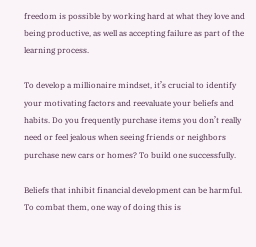freedom is possible by working hard at what they love and being productive, as well as accepting failure as part of the learning process.

To develop a millionaire mindset, it’s crucial to identify your motivating factors and reevaluate your beliefs and habits. Do you frequently purchase items you don’t really need or feel jealous when seeing friends or neighbors purchase new cars or homes? To build one successfully.

Beliefs that inhibit financial development can be harmful. To combat them, one way of doing this is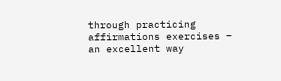through practicing affirmations exercises – an excellent way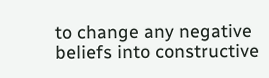to change any negative beliefs into constructive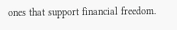ones that support financial freedom.